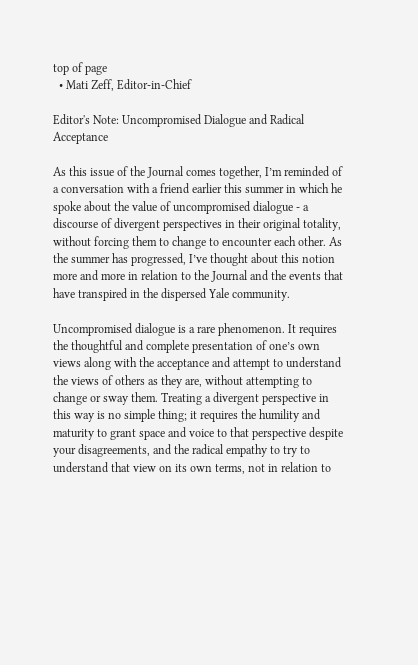top of page
  • Mati Zeff, Editor-in-Chief

Editor's Note: Uncompromised Dialogue and Radical Acceptance

As this issue of the Journal comes together, I’m reminded of a conversation with a friend earlier this summer in which he spoke about the value of uncompromised dialogue - a discourse of divergent perspectives in their original totality, without forcing them to change to encounter each other. As the summer has progressed, I’ve thought about this notion more and more in relation to the Journal and the events that have transpired in the dispersed Yale community.

Uncompromised dialogue is a rare phenomenon. It requires the thoughtful and complete presentation of one’s own views along with the acceptance and attempt to understand the views of others as they are, without attempting to change or sway them. Treating a divergent perspective in this way is no simple thing; it requires the humility and maturity to grant space and voice to that perspective despite your disagreements, and the radical empathy to try to understand that view on its own terms, not in relation to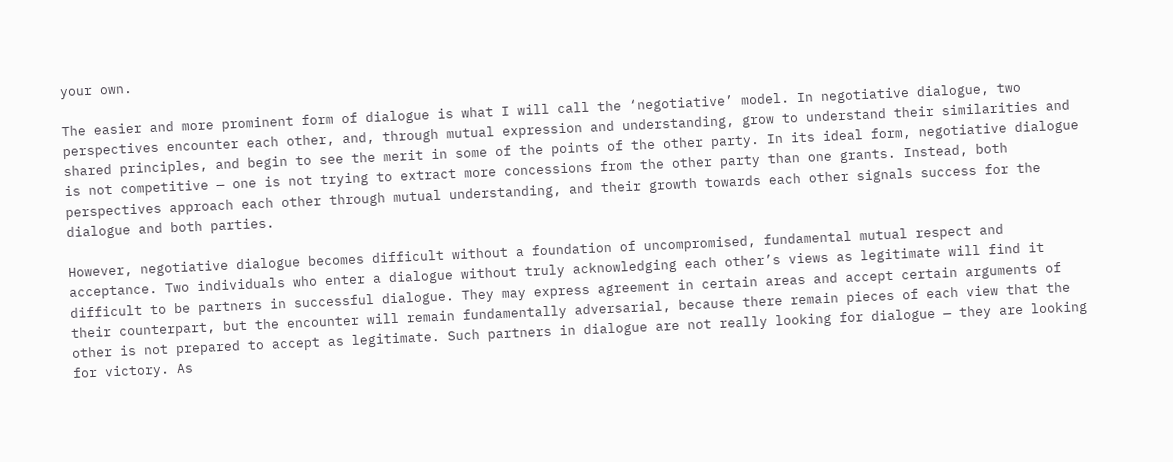your own.

The easier and more prominent form of dialogue is what I will call the ‘negotiative’ model. In negotiative dialogue, two perspectives encounter each other, and, through mutual expression and understanding, grow to understand their similarities and shared principles, and begin to see the merit in some of the points of the other party. In its ideal form, negotiative dialogue is not competitive — one is not trying to extract more concessions from the other party than one grants. Instead, both perspectives approach each other through mutual understanding, and their growth towards each other signals success for the dialogue and both parties.

However, negotiative dialogue becomes difficult without a foundation of uncompromised, fundamental mutual respect and acceptance. Two individuals who enter a dialogue without truly acknowledging each other’s views as legitimate will find it difficult to be partners in successful dialogue. They may express agreement in certain areas and accept certain arguments of their counterpart, but the encounter will remain fundamentally adversarial, because there remain pieces of each view that the other is not prepared to accept as legitimate. Such partners in dialogue are not really looking for dialogue — they are looking for victory. As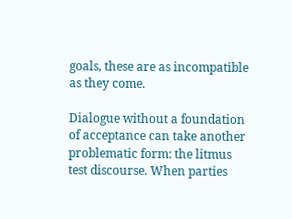goals, these are as incompatible as they come.

Dialogue without a foundation of acceptance can take another problematic form: the litmus test discourse. When parties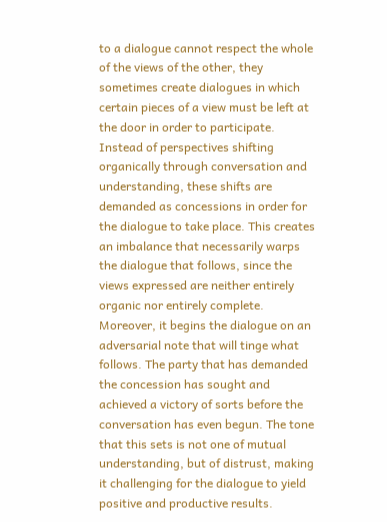to a dialogue cannot respect the whole of the views of the other, they sometimes create dialogues in which certain pieces of a view must be left at the door in order to participate. Instead of perspectives shifting organically through conversation and understanding, these shifts are demanded as concessions in order for the dialogue to take place. This creates an imbalance that necessarily warps the dialogue that follows, since the views expressed are neither entirely organic nor entirely complete. Moreover, it begins the dialogue on an adversarial note that will tinge what follows. The party that has demanded the concession has sought and achieved a victory of sorts before the conversation has even begun. The tone that this sets is not one of mutual understanding, but of distrust, making it challenging for the dialogue to yield positive and productive results.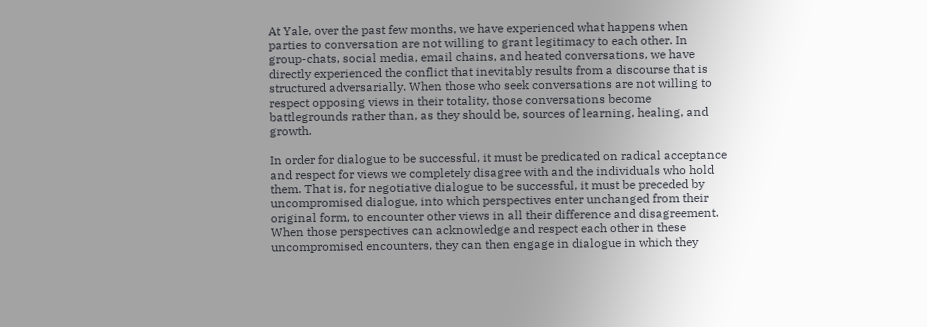At Yale, over the past few months, we have experienced what happens when parties to conversation are not willing to grant legitimacy to each other. In group-chats, social media, email chains, and heated conversations, we have directly experienced the conflict that inevitably results from a discourse that is structured adversarially. When those who seek conversations are not willing to respect opposing views in their totality, those conversations become battlegrounds rather than, as they should be, sources of learning, healing, and growth.

In order for dialogue to be successful, it must be predicated on radical acceptance and respect for views we completely disagree with and the individuals who hold them. That is, for negotiative dialogue to be successful, it must be preceded by uncompromised dialogue, into which perspectives enter unchanged from their original form, to encounter other views in all their difference and disagreement. When those perspectives can acknowledge and respect each other in these uncompromised encounters, they can then engage in dialogue in which they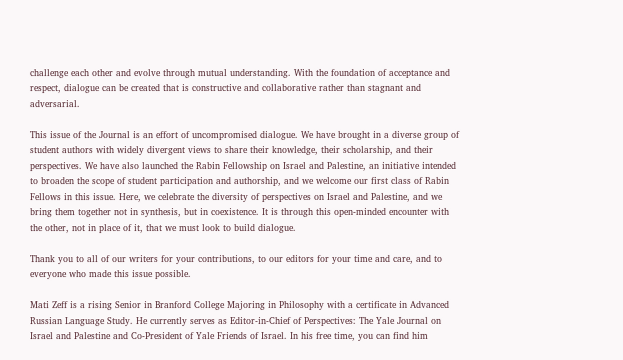challenge each other and evolve through mutual understanding. With the foundation of acceptance and respect, dialogue can be created that is constructive and collaborative rather than stagnant and adversarial.

This issue of the Journal is an effort of uncompromised dialogue. We have brought in a diverse group of student authors with widely divergent views to share their knowledge, their scholarship, and their perspectives. We have also launched the Rabin Fellowship on Israel and Palestine, an initiative intended to broaden the scope of student participation and authorship, and we welcome our first class of Rabin Fellows in this issue. Here, we celebrate the diversity of perspectives on Israel and Palestine, and we bring them together not in synthesis, but in coexistence. It is through this open-minded encounter with the other, not in place of it, that we must look to build dialogue.

Thank you to all of our writers for your contributions, to our editors for your time and care, and to everyone who made this issue possible.

Mati Zeff is a rising Senior in Branford College Majoring in Philosophy with a certificate in Advanced Russian Language Study. He currently serves as Editor-in-Chief of Perspectives: The Yale Journal on Israel and Palestine and Co-President of Yale Friends of Israel. In his free time, you can find him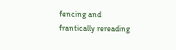fencing and frantically rereading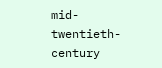mid-twentieth-century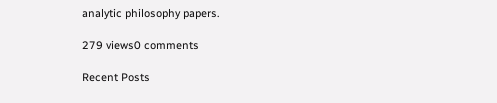analytic philosophy papers.

279 views0 comments

Recent Posts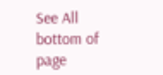See All
bottom of page